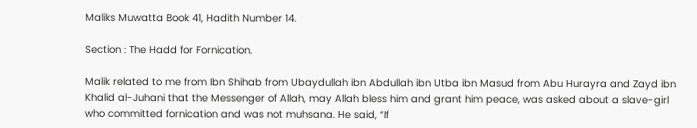Maliks Muwatta Book 41, Hadith Number 14.

Section : The Hadd for Fornication.

Malik related to me from Ibn Shihab from Ubaydullah ibn Abdullah ibn Utba ibn Masud from Abu Hurayra and Zayd ibn Khalid al-Juhani that the Messenger of Allah, may Allah bless him and grant him peace, was asked about a slave-girl who committed fornication and was not muhsana. He said, “If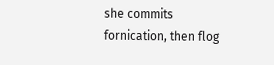she commits fornication, then flog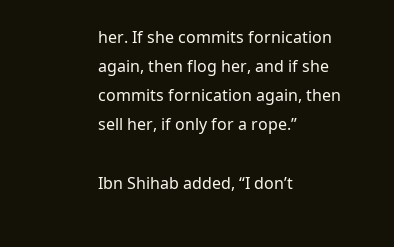her. If she commits fornication again, then flog her, and if she commits fornication again, then sell her, if only for a rope.”

Ibn Shihab added, “I don’t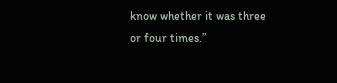know whether it was three or four times.”